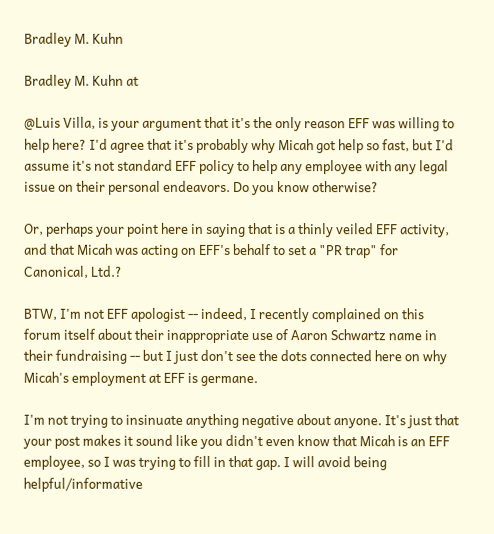Bradley M. Kuhn

Bradley M. Kuhn at

@Luis Villa, is your argument that it's the only reason EFF was willing to help here? I'd agree that it's probably why Micah got help so fast, but I'd assume it's not standard EFF policy to help any employee with any legal issue on their personal endeavors. Do you know otherwise?

Or, perhaps your point here in saying that is a thinly veiled EFF activity, and that Micah was acting on EFF's behalf to set a "PR trap" for Canonical, Ltd.?

BTW, I'm not EFF apologist -- indeed, I recently complained on this forum itself about their inappropriate use of Aaron Schwartz name in their fundraising -- but I just don't see the dots connected here on why Micah's employment at EFF is germane.

I'm not trying to insinuate anything negative about anyone. It's just that your post makes it sound like you didn't even know that Micah is an EFF employee, so I was trying to fill in that gap. I will avoid being helpful/informative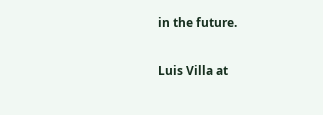in the future.

Luis Villa at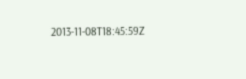2013-11-08T18:45:59Z